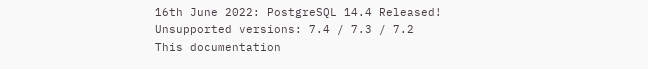16th June 2022: PostgreSQL 14.4 Released!
Unsupported versions: 7.4 / 7.3 / 7.2
This documentation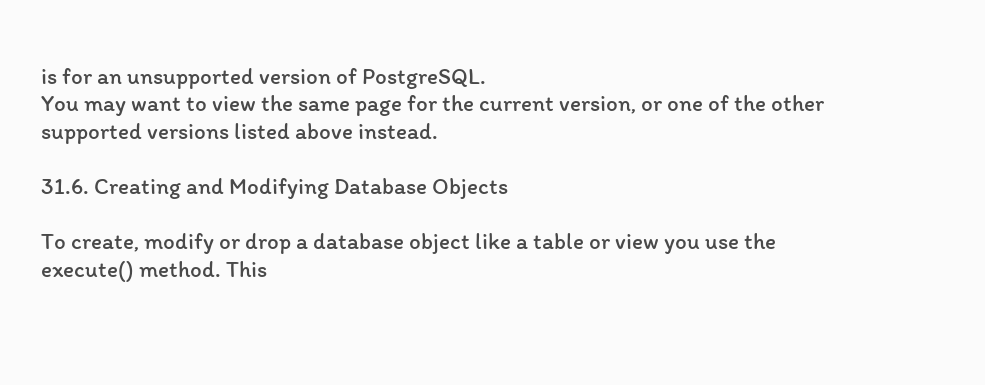is for an unsupported version of PostgreSQL.
You may want to view the same page for the current version, or one of the other supported versions listed above instead.

31.6. Creating and Modifying Database Objects

To create, modify or drop a database object like a table or view you use the execute() method. This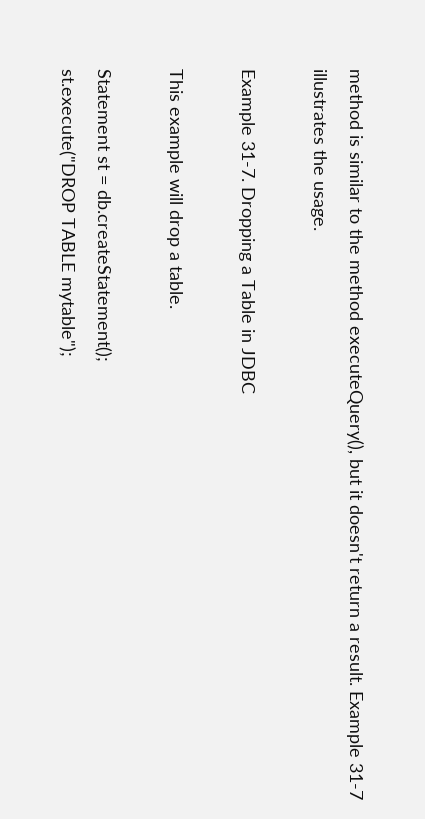method is similar to the method executeQuery(), but it doesn't return a result. Example 31-7 illustrates the usage.

Example 31-7. Dropping a Table in JDBC

This example will drop a table.

Statement st = db.createStatement();
st.execute("DROP TABLE mytable");